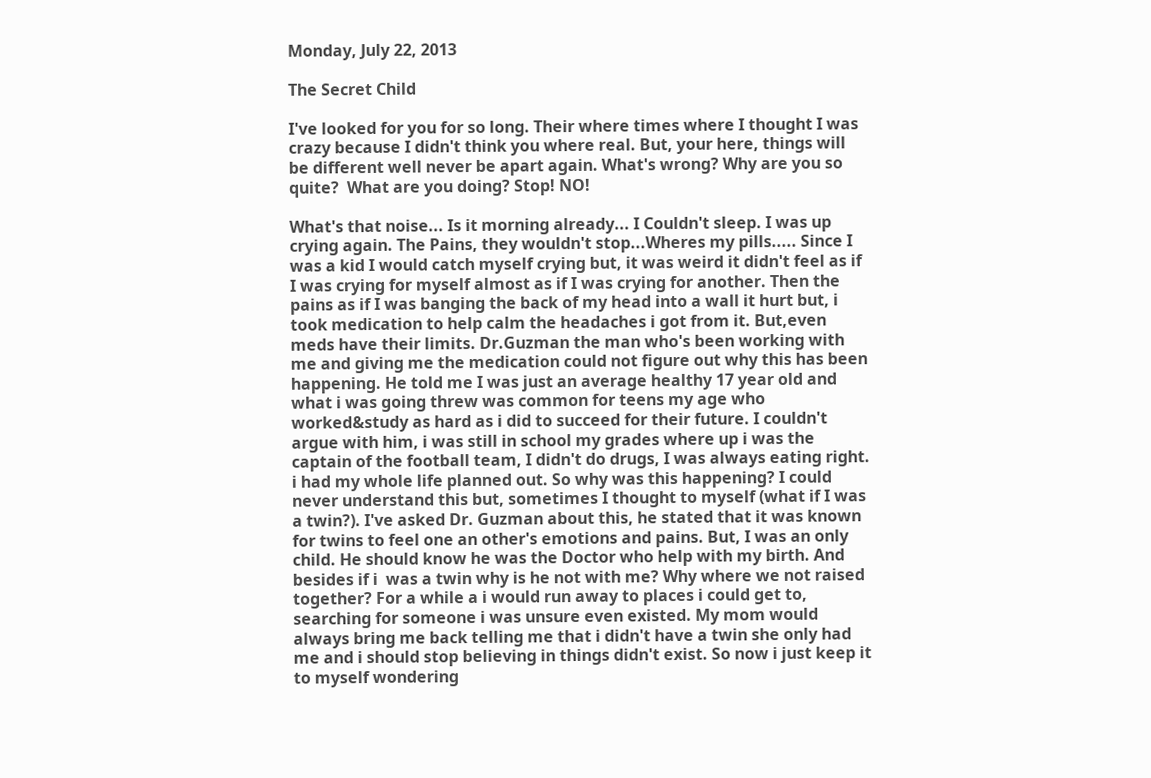Monday, July 22, 2013

The Secret Child

I've looked for you for so long. Their where times where I thought I was crazy because I didn't think you where real. But, your here, things will be different well never be apart again. What's wrong? Why are you so quite?  What are you doing? Stop! NO!

What's that noise... Is it morning already... I Couldn't sleep. I was up crying again. The Pains, they wouldn't stop...Wheres my pills..... Since I was a kid I would catch myself crying but, it was weird it didn't feel as if I was crying for myself almost as if I was crying for another. Then the pains as if I was banging the back of my head into a wall it hurt but, i took medication to help calm the headaches i got from it. But,even meds have their limits. Dr.Guzman the man who's been working with me and giving me the medication could not figure out why this has been happening. He told me I was just an average healthy 17 year old and what i was going threw was common for teens my age who worked&study as hard as i did to succeed for their future. I couldn't argue with him, i was still in school my grades where up i was the captain of the football team, I didn't do drugs, I was always eating right. i had my whole life planned out. So why was this happening? I could never understand this but, sometimes I thought to myself (what if I was a twin?). I've asked Dr. Guzman about this, he stated that it was known for twins to feel one an other's emotions and pains. But, I was an only child. He should know he was the Doctor who help with my birth. And besides if i  was a twin why is he not with me? Why where we not raised together? For a while a i would run away to places i could get to, searching for someone i was unsure even existed. My mom would always bring me back telling me that i didn't have a twin she only had me and i should stop believing in things didn't exist. So now i just keep it to myself wondering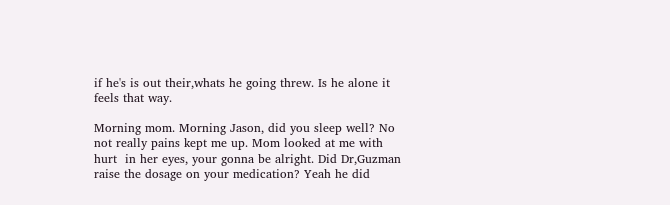if he's is out their,whats he going threw. Is he alone it feels that way.

Morning mom. Morning Jason, did you sleep well? No not really pains kept me up. Mom looked at me with hurt  in her eyes, your gonna be alright. Did Dr,Guzman raise the dosage on your medication? Yeah he did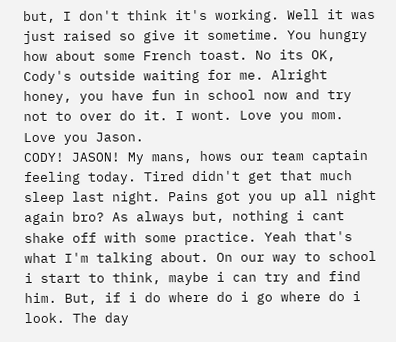but, I don't think it's working. Well it was just raised so give it sometime. You hungry how about some French toast. No its OK, Cody's outside waiting for me. Alright honey, you have fun in school now and try not to over do it. I wont. Love you mom. Love you Jason.
CODY! JASON! My mans, hows our team captain feeling today. Tired didn't get that much sleep last night. Pains got you up all night again bro? As always but, nothing i cant shake off with some practice. Yeah that's what I'm talking about. On our way to school i start to think, maybe i can try and find him. But, if i do where do i go where do i look. The day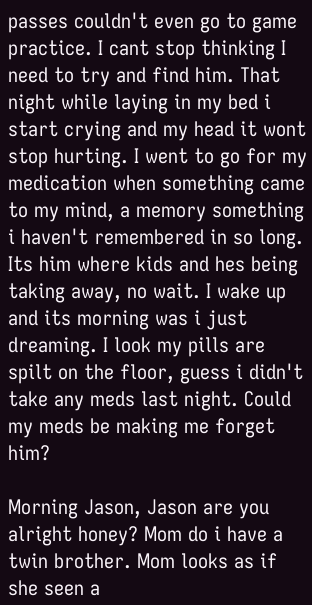passes couldn't even go to game practice. I cant stop thinking I need to try and find him. That night while laying in my bed i start crying and my head it wont stop hurting. I went to go for my medication when something came to my mind, a memory something i haven't remembered in so long. Its him where kids and hes being taking away, no wait. I wake up and its morning was i just dreaming. I look my pills are spilt on the floor, guess i didn't take any meds last night. Could my meds be making me forget him?

Morning Jason, Jason are you alright honey? Mom do i have a twin brother. Mom looks as if she seen a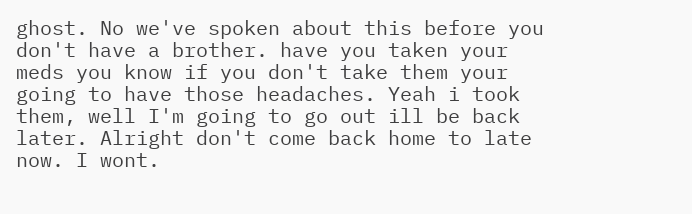ghost. No we've spoken about this before you don't have a brother. have you taken your meds you know if you don't take them your going to have those headaches. Yeah i took them, well I'm going to go out ill be back later. Alright don't come back home to late now. I wont.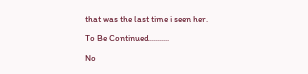that was the last time i seen her.

To Be Continued..........

No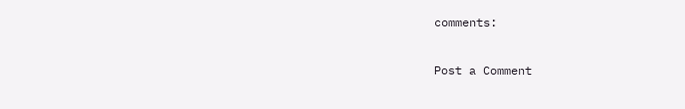comments:

Post a Comment